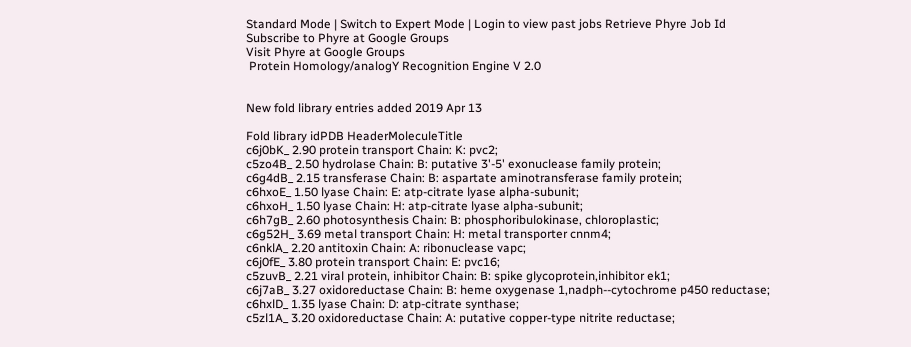Standard Mode | Switch to Expert Mode | Login to view past jobs Retrieve Phyre Job Id
Subscribe to Phyre at Google Groups
Visit Phyre at Google Groups
 Protein Homology/analogY Recognition Engine V 2.0


New fold library entries added 2019 Apr 13

Fold library idPDB HeaderMoleculeTitle
c6j0bK_ 2.90 protein transport Chain: K: pvc2;
c5zo4B_ 2.50 hydrolase Chain: B: putative 3'-5' exonuclease family protein;
c6g4dB_ 2.15 transferase Chain: B: aspartate aminotransferase family protein;
c6hxoE_ 1.50 lyase Chain: E: atp-citrate lyase alpha-subunit;
c6hxoH_ 1.50 lyase Chain: H: atp-citrate lyase alpha-subunit;
c6h7gB_ 2.60 photosynthesis Chain: B: phosphoribulokinase, chloroplastic;
c6g52H_ 3.69 metal transport Chain: H: metal transporter cnnm4;
c6nklA_ 2.20 antitoxin Chain: A: ribonuclease vapc;
c6j0fE_ 3.80 protein transport Chain: E: pvc16;
c5zuvB_ 2.21 viral protein, inhibitor Chain: B: spike glycoprotein,inhibitor ek1;
c6j7aB_ 3.27 oxidoreductase Chain: B: heme oxygenase 1,nadph--cytochrome p450 reductase;
c6hxlD_ 1.35 lyase Chain: D: atp-citrate synthase;
c5zl1A_ 3.20 oxidoreductase Chain: A: putative copper-type nitrite reductase;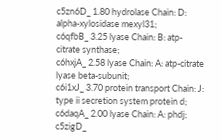c5zn6D_ 1.80 hydrolase Chain: D: alpha-xylosidase mexyl31;
c6qfbB_ 3.25 lyase Chain: B: atp-citrate synthase;
c6hxjA_ 2.58 lyase Chain: A: atp-citrate lyase beta-subunit;
c6i1xJ_ 3.70 protein transport Chain: J: type ii secretion system protein d;
c6daqA_ 2.00 lyase Chain: A: phdj;
c5zigD_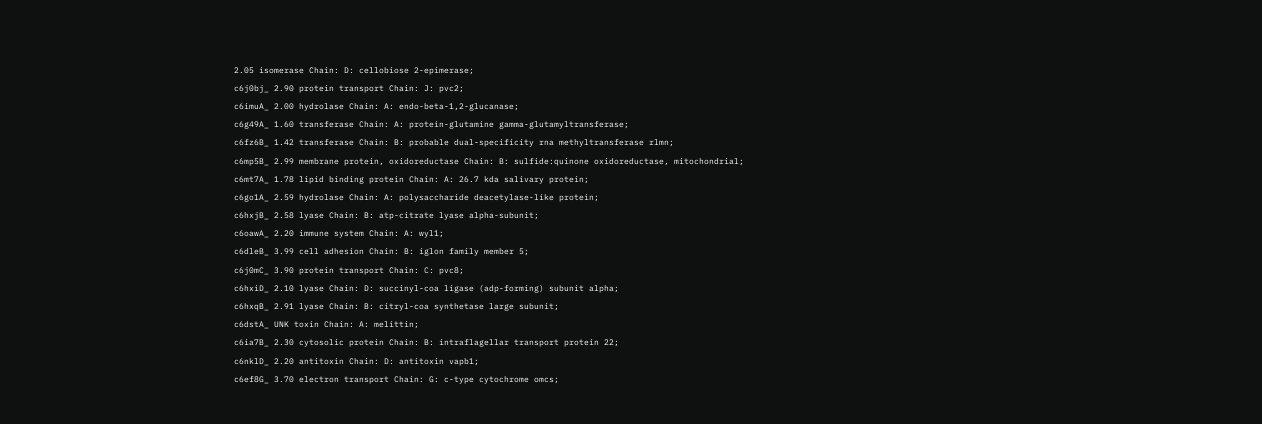2.05 isomerase Chain: D: cellobiose 2-epimerase;
c6j0bj_ 2.90 protein transport Chain: J: pvc2;
c6imuA_ 2.00 hydrolase Chain: A: endo-beta-1,2-glucanase;
c6g49A_ 1.60 transferase Chain: A: protein-glutamine gamma-glutamyltransferase;
c6fz6B_ 1.42 transferase Chain: B: probable dual-specificity rna methyltransferase rlmn;
c6mp5B_ 2.99 membrane protein, oxidoreductase Chain: B: sulfide:quinone oxidoreductase, mitochondrial;
c6mt7A_ 1.78 lipid binding protein Chain: A: 26.7 kda salivary protein;
c6go1A_ 2.59 hydrolase Chain: A: polysaccharide deacetylase-like protein;
c6hxjB_ 2.58 lyase Chain: B: atp-citrate lyase alpha-subunit;
c6oawA_ 2.20 immune system Chain: A: wyl1;
c6dleB_ 3.99 cell adhesion Chain: B: iglon family member 5;
c6j0mC_ 3.90 protein transport Chain: C: pvc8;
c6hxiD_ 2.10 lyase Chain: D: succinyl-coa ligase (adp-forming) subunit alpha;
c6hxqB_ 2.91 lyase Chain: B: citryl-coa synthetase large subunit;
c6dstA_ UNK toxin Chain: A: melittin;
c6ia7B_ 2.30 cytosolic protein Chain: B: intraflagellar transport protein 22;
c6nklD_ 2.20 antitoxin Chain: D: antitoxin vapb1;
c6ef8G_ 3.70 electron transport Chain: G: c-type cytochrome omcs;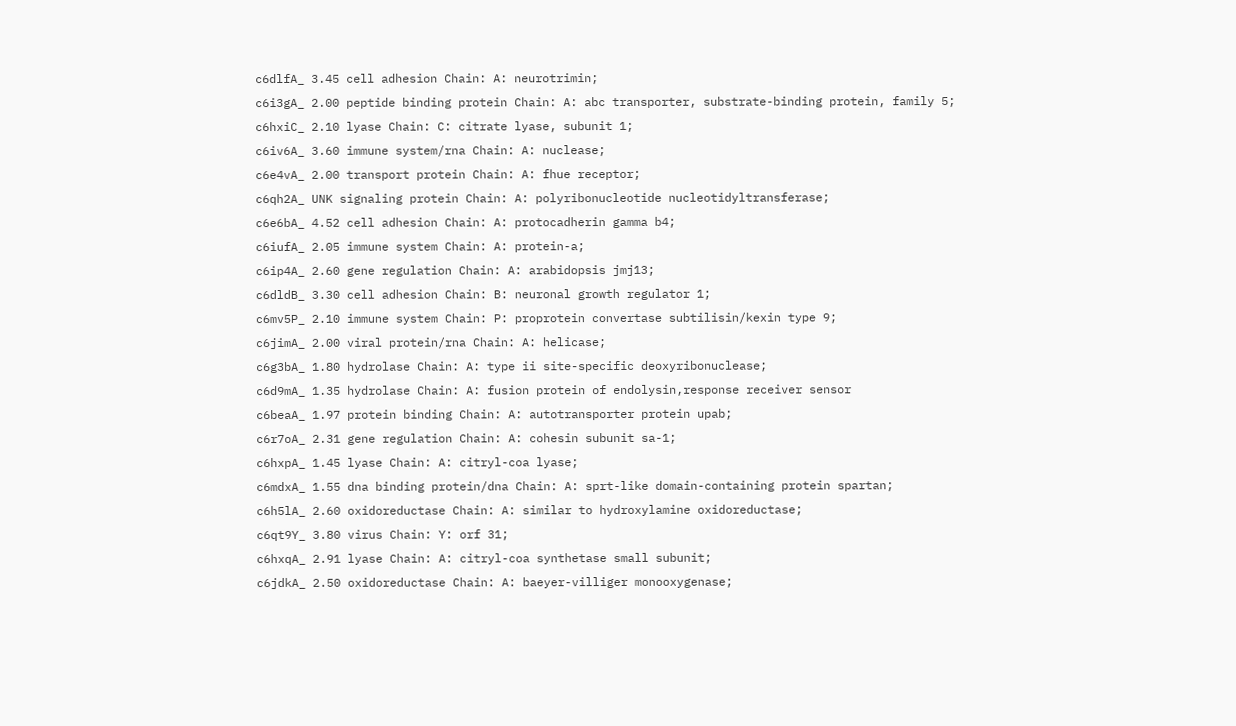c6dlfA_ 3.45 cell adhesion Chain: A: neurotrimin;
c6i3gA_ 2.00 peptide binding protein Chain: A: abc transporter, substrate-binding protein, family 5;
c6hxiC_ 2.10 lyase Chain: C: citrate lyase, subunit 1;
c6iv6A_ 3.60 immune system/rna Chain: A: nuclease;
c6e4vA_ 2.00 transport protein Chain: A: fhue receptor;
c6qh2A_ UNK signaling protein Chain: A: polyribonucleotide nucleotidyltransferase;
c6e6bA_ 4.52 cell adhesion Chain: A: protocadherin gamma b4;
c6iufA_ 2.05 immune system Chain: A: protein-a;
c6ip4A_ 2.60 gene regulation Chain: A: arabidopsis jmj13;
c6dldB_ 3.30 cell adhesion Chain: B: neuronal growth regulator 1;
c6mv5P_ 2.10 immune system Chain: P: proprotein convertase subtilisin/kexin type 9;
c6jimA_ 2.00 viral protein/rna Chain: A: helicase;
c6g3bA_ 1.80 hydrolase Chain: A: type ii site-specific deoxyribonuclease;
c6d9mA_ 1.35 hydrolase Chain: A: fusion protein of endolysin,response receiver sensor
c6beaA_ 1.97 protein binding Chain: A: autotransporter protein upab;
c6r7oA_ 2.31 gene regulation Chain: A: cohesin subunit sa-1;
c6hxpA_ 1.45 lyase Chain: A: citryl-coa lyase;
c6mdxA_ 1.55 dna binding protein/dna Chain: A: sprt-like domain-containing protein spartan;
c6h5lA_ 2.60 oxidoreductase Chain: A: similar to hydroxylamine oxidoreductase;
c6qt9Y_ 3.80 virus Chain: Y: orf 31;
c6hxqA_ 2.91 lyase Chain: A: citryl-coa synthetase small subunit;
c6jdkA_ 2.50 oxidoreductase Chain: A: baeyer-villiger monooxygenase;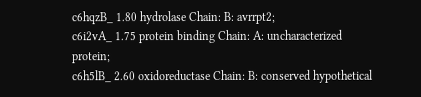c6hqzB_ 1.80 hydrolase Chain: B: avrrpt2;
c6i2vA_ 1.75 protein binding Chain: A: uncharacterized protein;
c6h5lB_ 2.60 oxidoreductase Chain: B: conserved hypothetical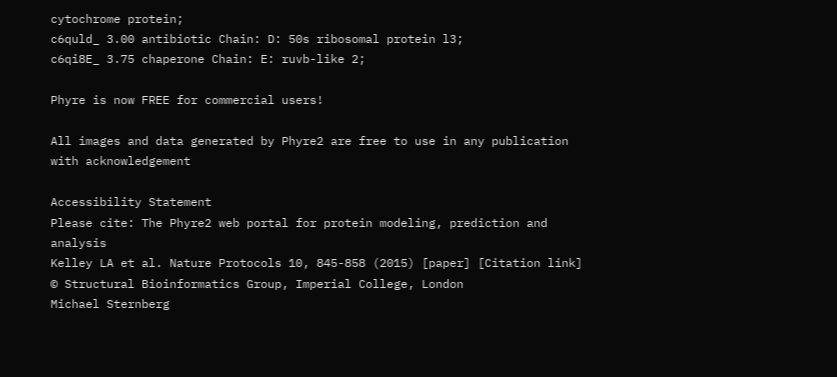cytochrome protein;
c6quld_ 3.00 antibiotic Chain: D: 50s ribosomal protein l3;
c6qi8E_ 3.75 chaperone Chain: E: ruvb-like 2;

Phyre is now FREE for commercial users!

All images and data generated by Phyre2 are free to use in any publication with acknowledgement

Accessibility Statement
Please cite: The Phyre2 web portal for protein modeling, prediction and analysis
Kelley LA et al. Nature Protocols 10, 845-858 (2015) [paper] [Citation link]
© Structural Bioinformatics Group, Imperial College, London
Michael Sternberg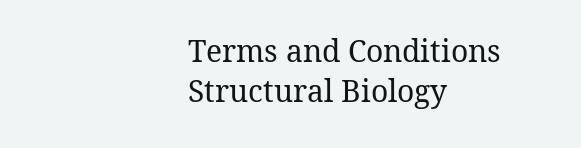Terms and Conditions
Structural Biology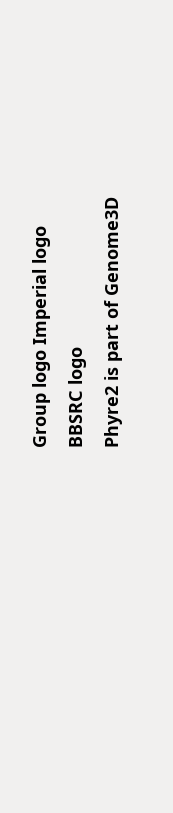Group logo Imperial logo
BBSRC logo
Phyre2 is part of Genome3D